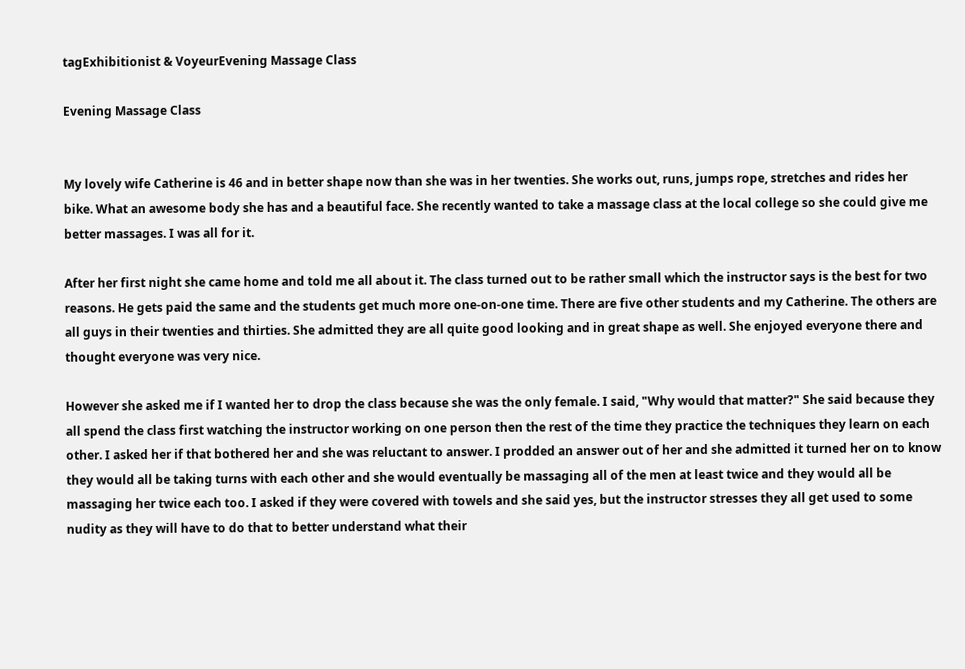tagExhibitionist & VoyeurEvening Massage Class

Evening Massage Class


My lovely wife Catherine is 46 and in better shape now than she was in her twenties. She works out, runs, jumps rope, stretches and rides her bike. What an awesome body she has and a beautiful face. She recently wanted to take a massage class at the local college so she could give me better massages. I was all for it.

After her first night she came home and told me all about it. The class turned out to be rather small which the instructor says is the best for two reasons. He gets paid the same and the students get much more one-on-one time. There are five other students and my Catherine. The others are all guys in their twenties and thirties. She admitted they are all quite good looking and in great shape as well. She enjoyed everyone there and thought everyone was very nice.

However she asked me if I wanted her to drop the class because she was the only female. I said, "Why would that matter?" She said because they all spend the class first watching the instructor working on one person then the rest of the time they practice the techniques they learn on each other. I asked her if that bothered her and she was reluctant to answer. I prodded an answer out of her and she admitted it turned her on to know they would all be taking turns with each other and she would eventually be massaging all of the men at least twice and they would all be massaging her twice each too. I asked if they were covered with towels and she said yes, but the instructor stresses they all get used to some nudity as they will have to do that to better understand what their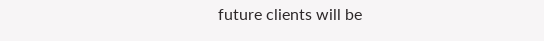future clients will be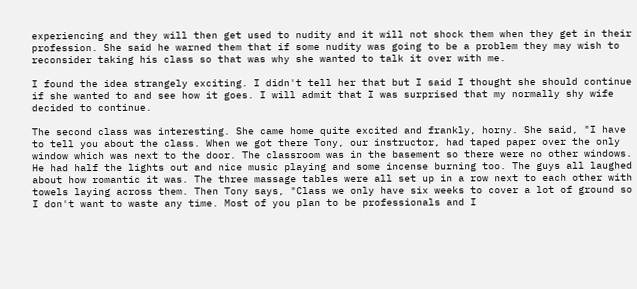experiencing and they will then get used to nudity and it will not shock them when they get in their profession. She said he warned them that if some nudity was going to be a problem they may wish to reconsider taking his class so that was why she wanted to talk it over with me.

I found the idea strangely exciting. I didn't tell her that but I said I thought she should continue if she wanted to and see how it goes. I will admit that I was surprised that my normally shy wife decided to continue.

The second class was interesting. She came home quite excited and frankly, horny. She said, "I have to tell you about the class. When we got there Tony, our instructor, had taped paper over the only window which was next to the door. The classroom was in the basement so there were no other windows. He had half the lights out and nice music playing and some incense burning too. The guys all laughed about how romantic it was. The three massage tables were all set up in a row next to each other with towels laying across them. Then Tony says, "Class we only have six weeks to cover a lot of ground so I don't want to waste any time. Most of you plan to be professionals and I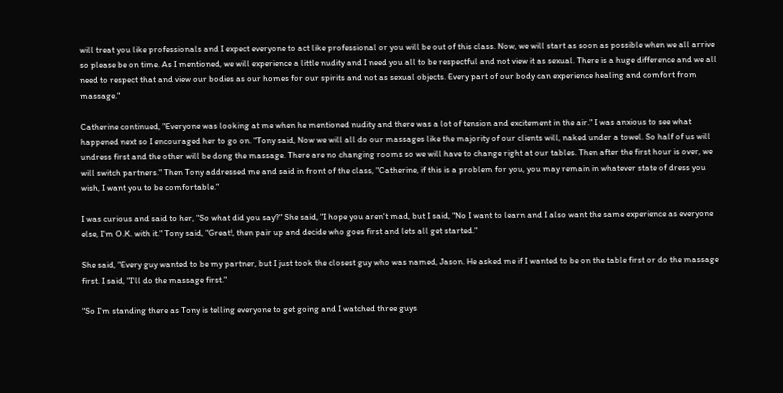will treat you like professionals and I expect everyone to act like professional or you will be out of this class. Now, we will start as soon as possible when we all arrive so please be on time. As I mentioned, we will experience a little nudity and I need you all to be respectful and not view it as sexual. There is a huge difference and we all need to respect that and view our bodies as our homes for our spirits and not as sexual objects. Every part of our body can experience healing and comfort from massage."

Catherine continued, "Everyone was looking at me when he mentioned nudity and there was a lot of tension and excitement in the air." I was anxious to see what happened next so I encouraged her to go on. "Tony said, Now we will all do our massages like the majority of our clients will, naked under a towel. So half of us will undress first and the other will be dong the massage. There are no changing rooms so we will have to change right at our tables. Then after the first hour is over, we will switch partners." Then Tony addressed me and said in front of the class, "Catherine, if this is a problem for you, you may remain in whatever state of dress you wish, I want you to be comfortable."

I was curious and said to her, "So what did you say?" She said, "I hope you aren't mad, but I said, "No I want to learn and I also want the same experience as everyone else, I'm O.K. with it." Tony said, "Great!, then pair up and decide who goes first and lets all get started."

She said, "Every guy wanted to be my partner, but I just took the closest guy who was named, Jason. He asked me if I wanted to be on the table first or do the massage first. I said, "I'll do the massage first."

"So I'm standing there as Tony is telling everyone to get going and I watched three guys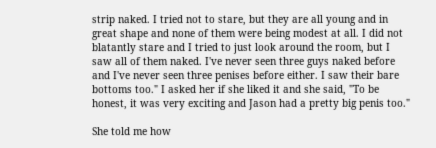strip naked. I tried not to stare, but they are all young and in great shape and none of them were being modest at all. I did not blatantly stare and I tried to just look around the room, but I saw all of them naked. I've never seen three guys naked before and I've never seen three penises before either. I saw their bare bottoms too." I asked her if she liked it and she said, "To be honest, it was very exciting and Jason had a pretty big penis too."

She told me how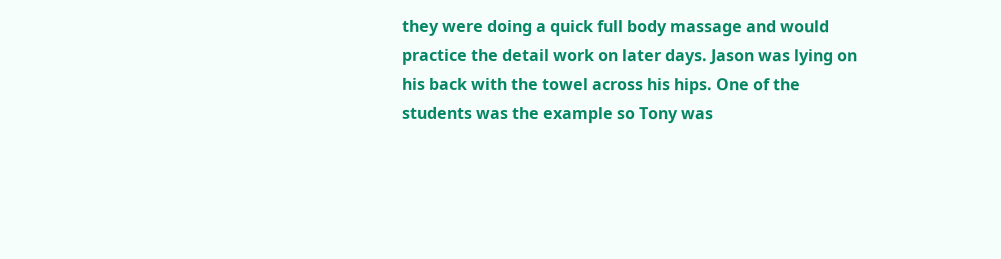they were doing a quick full body massage and would practice the detail work on later days. Jason was lying on his back with the towel across his hips. One of the students was the example so Tony was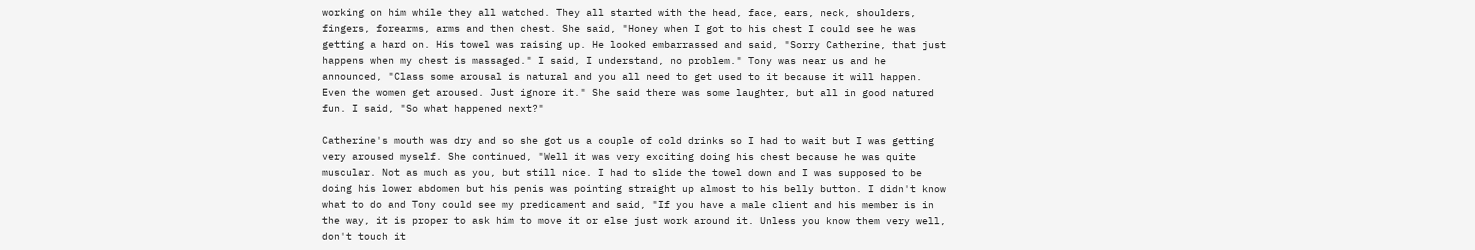working on him while they all watched. They all started with the head, face, ears, neck, shoulders, fingers, forearms, arms and then chest. She said, "Honey when I got to his chest I could see he was getting a hard on. His towel was raising up. He looked embarrassed and said, "Sorry Catherine, that just happens when my chest is massaged." I said, I understand, no problem." Tony was near us and he announced, "Class some arousal is natural and you all need to get used to it because it will happen. Even the women get aroused. Just ignore it." She said there was some laughter, but all in good natured fun. I said, "So what happened next?"

Catherine's mouth was dry and so she got us a couple of cold drinks so I had to wait but I was getting very aroused myself. She continued, "Well it was very exciting doing his chest because he was quite muscular. Not as much as you, but still nice. I had to slide the towel down and I was supposed to be doing his lower abdomen but his penis was pointing straight up almost to his belly button. I didn't know what to do and Tony could see my predicament and said, "If you have a male client and his member is in the way, it is proper to ask him to move it or else just work around it. Unless you know them very well, don't touch it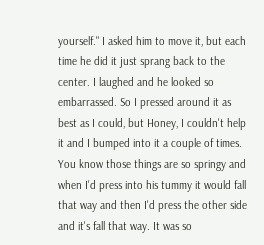yourself." I asked him to move it, but each time he did it just sprang back to the center. I laughed and he looked so embarrassed. So I pressed around it as best as I could, but Honey, I couldn't help it and I bumped into it a couple of times. You know those things are so springy and when I'd press into his tummy it would fall that way and then I'd press the other side and it's fall that way. It was so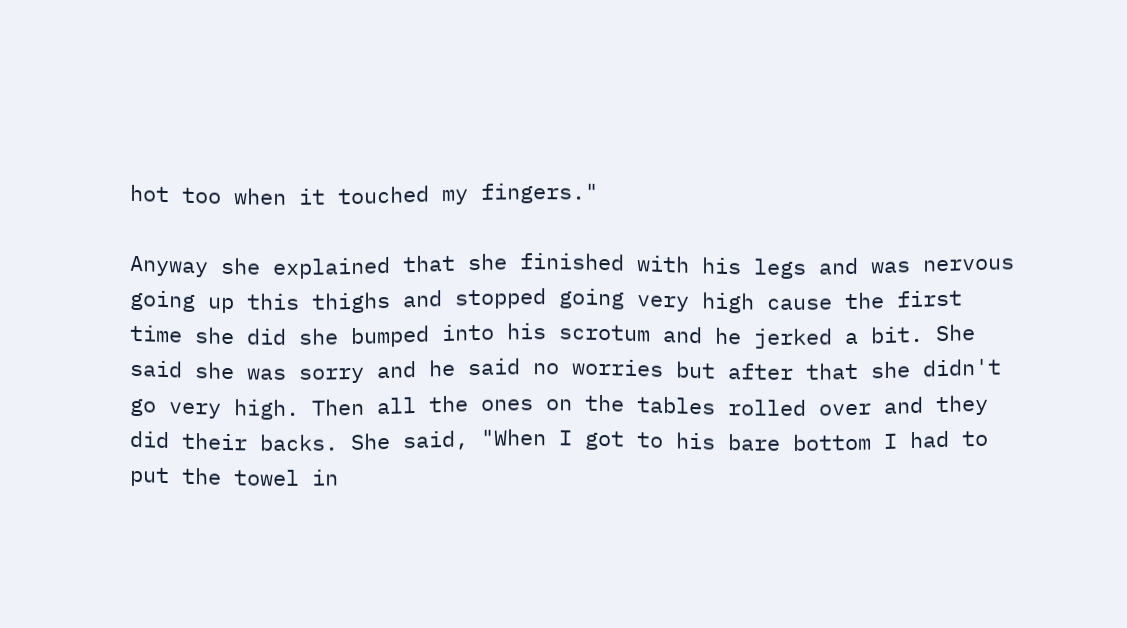hot too when it touched my fingers."

Anyway she explained that she finished with his legs and was nervous going up this thighs and stopped going very high cause the first time she did she bumped into his scrotum and he jerked a bit. She said she was sorry and he said no worries but after that she didn't go very high. Then all the ones on the tables rolled over and they did their backs. She said, "When I got to his bare bottom I had to put the towel in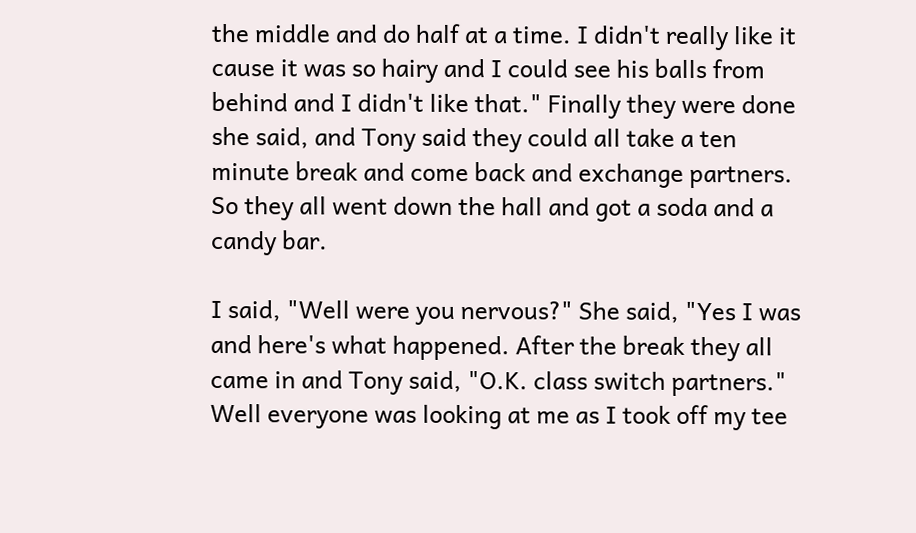the middle and do half at a time. I didn't really like it cause it was so hairy and I could see his balls from behind and I didn't like that." Finally they were done she said, and Tony said they could all take a ten minute break and come back and exchange partners. So they all went down the hall and got a soda and a candy bar.

I said, "Well were you nervous?" She said, "Yes I was and here's what happened. After the break they all came in and Tony said, "O.K. class switch partners." Well everyone was looking at me as I took off my tee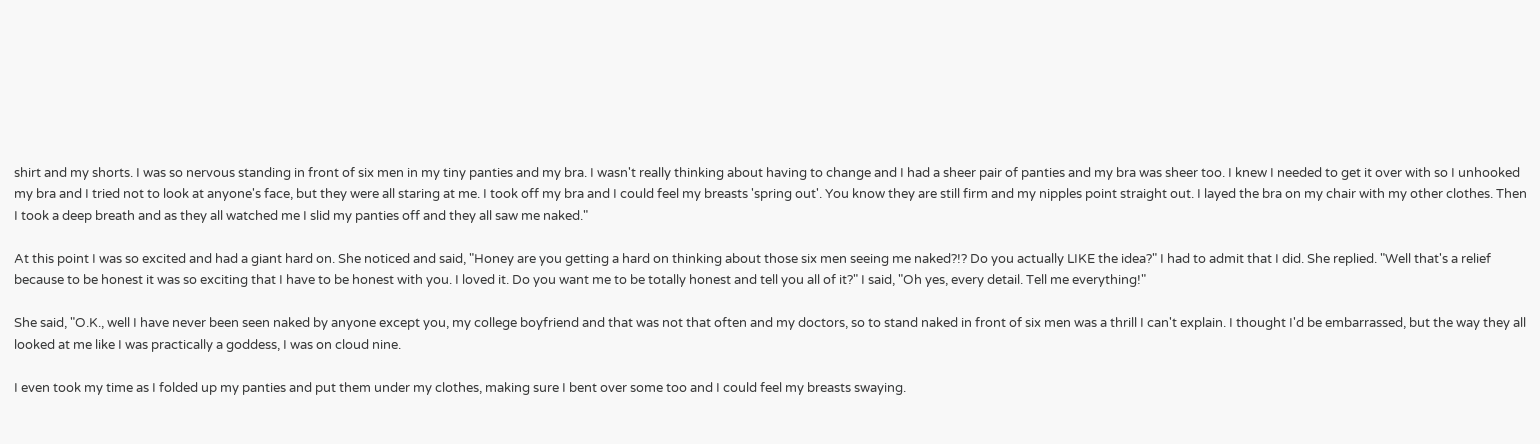shirt and my shorts. I was so nervous standing in front of six men in my tiny panties and my bra. I wasn't really thinking about having to change and I had a sheer pair of panties and my bra was sheer too. I knew I needed to get it over with so I unhooked my bra and I tried not to look at anyone's face, but they were all staring at me. I took off my bra and I could feel my breasts 'spring out'. You know they are still firm and my nipples point straight out. I layed the bra on my chair with my other clothes. Then I took a deep breath and as they all watched me I slid my panties off and they all saw me naked."

At this point I was so excited and had a giant hard on. She noticed and said, "Honey are you getting a hard on thinking about those six men seeing me naked?!? Do you actually LIKE the idea?" I had to admit that I did. She replied. "Well that's a relief because to be honest it was so exciting that I have to be honest with you. I loved it. Do you want me to be totally honest and tell you all of it?" I said, "Oh yes, every detail. Tell me everything!"

She said, "O.K., well I have never been seen naked by anyone except you, my college boyfriend and that was not that often and my doctors, so to stand naked in front of six men was a thrill I can't explain. I thought I'd be embarrassed, but the way they all looked at me like I was practically a goddess, I was on cloud nine.

I even took my time as I folded up my panties and put them under my clothes, making sure I bent over some too and I could feel my breasts swaying.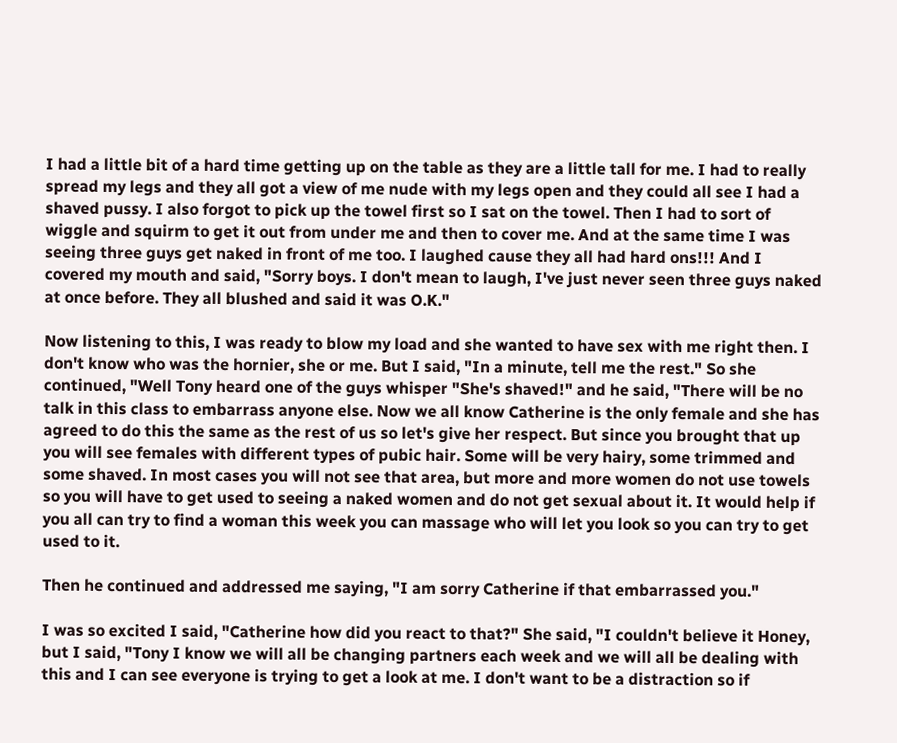I had a little bit of a hard time getting up on the table as they are a little tall for me. I had to really spread my legs and they all got a view of me nude with my legs open and they could all see I had a shaved pussy. I also forgot to pick up the towel first so I sat on the towel. Then I had to sort of wiggle and squirm to get it out from under me and then to cover me. And at the same time I was seeing three guys get naked in front of me too. I laughed cause they all had hard ons!!! And I covered my mouth and said, "Sorry boys. I don't mean to laugh, I've just never seen three guys naked at once before. They all blushed and said it was O.K."

Now listening to this, I was ready to blow my load and she wanted to have sex with me right then. I don't know who was the hornier, she or me. But I said, "In a minute, tell me the rest." So she continued, "Well Tony heard one of the guys whisper "She's shaved!" and he said, "There will be no talk in this class to embarrass anyone else. Now we all know Catherine is the only female and she has agreed to do this the same as the rest of us so let's give her respect. But since you brought that up you will see females with different types of pubic hair. Some will be very hairy, some trimmed and some shaved. In most cases you will not see that area, but more and more women do not use towels so you will have to get used to seeing a naked women and do not get sexual about it. It would help if you all can try to find a woman this week you can massage who will let you look so you can try to get used to it.

Then he continued and addressed me saying, "I am sorry Catherine if that embarrassed you."

I was so excited I said, "Catherine how did you react to that?" She said, "I couldn't believe it Honey, but I said, "Tony I know we will all be changing partners each week and we will all be dealing with this and I can see everyone is trying to get a look at me. I don't want to be a distraction so if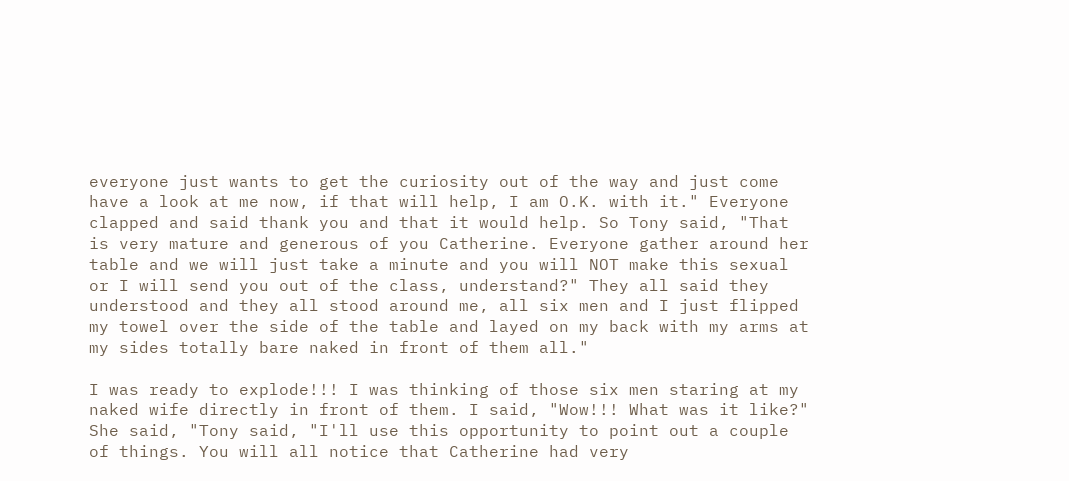everyone just wants to get the curiosity out of the way and just come have a look at me now, if that will help, I am O.K. with it." Everyone clapped and said thank you and that it would help. So Tony said, "That is very mature and generous of you Catherine. Everyone gather around her table and we will just take a minute and you will NOT make this sexual or I will send you out of the class, understand?" They all said they understood and they all stood around me, all six men and I just flipped my towel over the side of the table and layed on my back with my arms at my sides totally bare naked in front of them all."

I was ready to explode!!! I was thinking of those six men staring at my naked wife directly in front of them. I said, "Wow!!! What was it like?" She said, "Tony said, "I'll use this opportunity to point out a couple of things. You will all notice that Catherine had very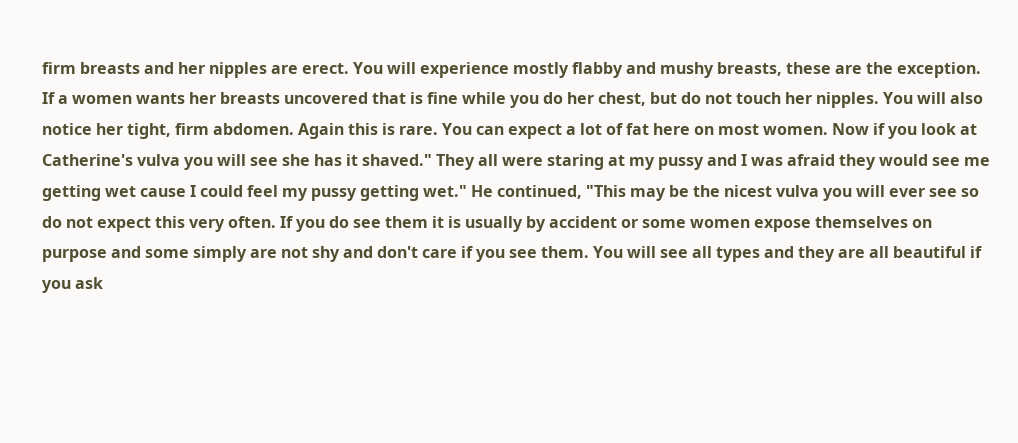firm breasts and her nipples are erect. You will experience mostly flabby and mushy breasts, these are the exception. If a women wants her breasts uncovered that is fine while you do her chest, but do not touch her nipples. You will also notice her tight, firm abdomen. Again this is rare. You can expect a lot of fat here on most women. Now if you look at Catherine's vulva you will see she has it shaved." They all were staring at my pussy and I was afraid they would see me getting wet cause I could feel my pussy getting wet." He continued, "This may be the nicest vulva you will ever see so do not expect this very often. If you do see them it is usually by accident or some women expose themselves on purpose and some simply are not shy and don't care if you see them. You will see all types and they are all beautiful if you ask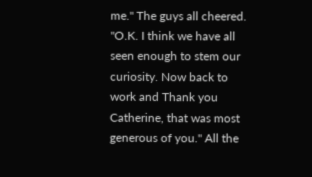me." The guys all cheered. "O.K. I think we have all seen enough to stem our curiosity. Now back to work and Thank you Catherine, that was most generous of you." All the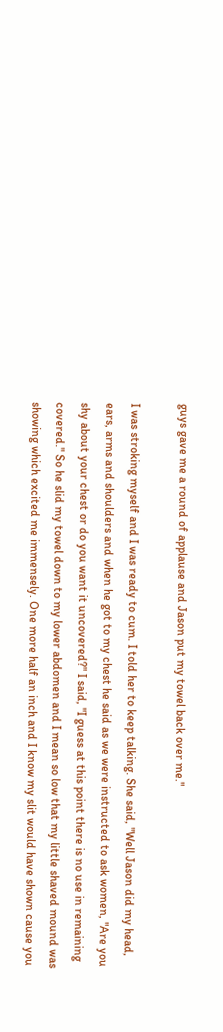guys gave me a round of applause and Jason put my towel back over me."

I was stroking myself and I was ready to cum. I told her to keep talking. She said, "Well Jason did my head, ears, arms and shoulders and when he got to my chest he said as we were instructed to ask women, "Are you shy about your chest or do you want it uncovered?" I said, "I guess at this point there is no use in remaining covered." So he slid my towel down to my lower abdomen and I mean so low that my little shaved mound was showing which excited me immensely. One more half an inch and I know my slit would have shown cause you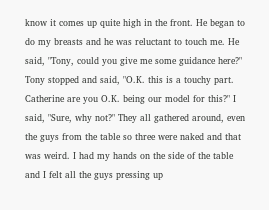know it comes up quite high in the front. He began to do my breasts and he was reluctant to touch me. He said, "Tony, could you give me some guidance here?" Tony stopped and said, "O.K. this is a touchy part. Catherine are you O.K. being our model for this?" I said, "Sure, why not?" They all gathered around, even the guys from the table so three were naked and that was weird. I had my hands on the side of the table and I felt all the guys pressing up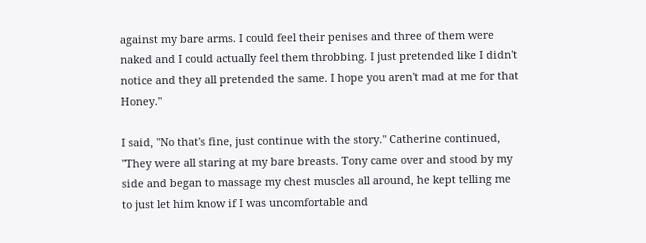against my bare arms. I could feel their penises and three of them were naked and I could actually feel them throbbing. I just pretended like I didn't notice and they all pretended the same. I hope you aren't mad at me for that Honey."

I said, "No that's fine, just continue with the story." Catherine continued, "They were all staring at my bare breasts. Tony came over and stood by my side and began to massage my chest muscles all around, he kept telling me to just let him know if I was uncomfortable and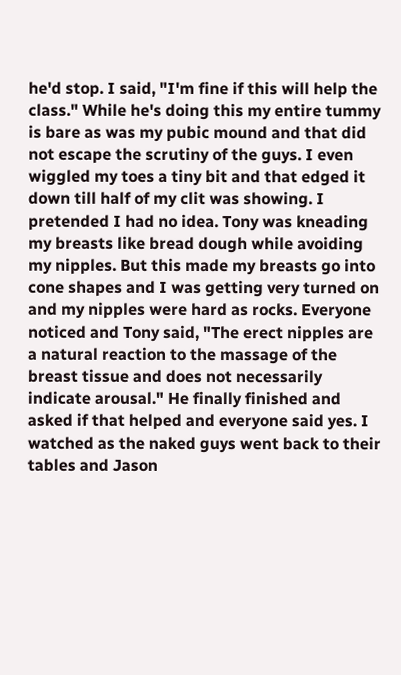he'd stop. I said, "I'm fine if this will help the class." While he's doing this my entire tummy is bare as was my pubic mound and that did not escape the scrutiny of the guys. I even wiggled my toes a tiny bit and that edged it down till half of my clit was showing. I pretended I had no idea. Tony was kneading my breasts like bread dough while avoiding my nipples. But this made my breasts go into cone shapes and I was getting very turned on and my nipples were hard as rocks. Everyone noticed and Tony said, "The erect nipples are a natural reaction to the massage of the breast tissue and does not necessarily indicate arousal." He finally finished and asked if that helped and everyone said yes. I watched as the naked guys went back to their tables and Jason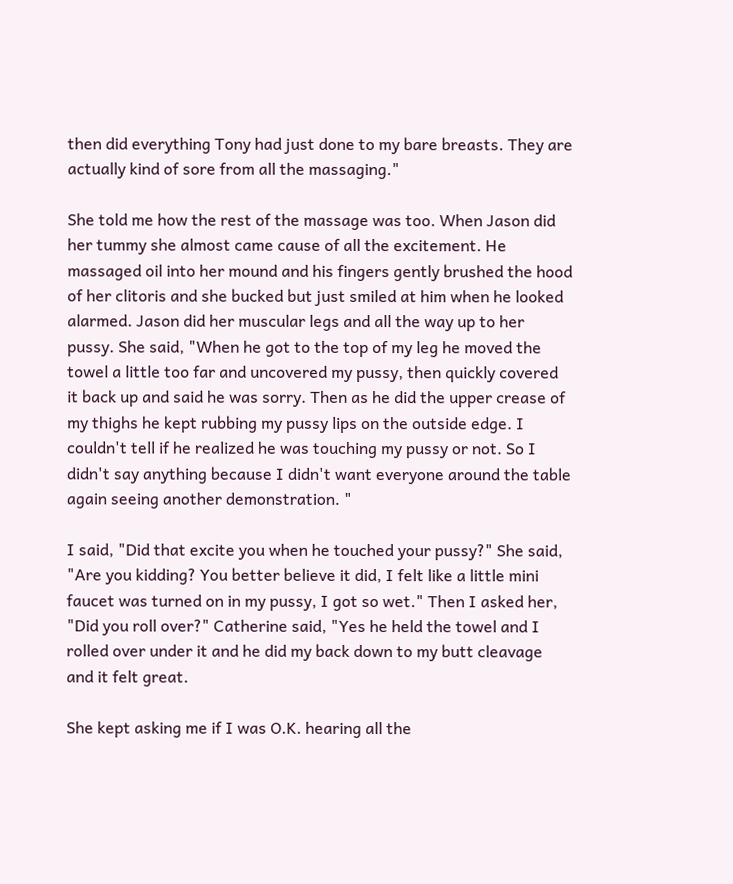then did everything Tony had just done to my bare breasts. They are actually kind of sore from all the massaging."

She told me how the rest of the massage was too. When Jason did her tummy she almost came cause of all the excitement. He massaged oil into her mound and his fingers gently brushed the hood of her clitoris and she bucked but just smiled at him when he looked alarmed. Jason did her muscular legs and all the way up to her pussy. She said, "When he got to the top of my leg he moved the towel a little too far and uncovered my pussy, then quickly covered it back up and said he was sorry. Then as he did the upper crease of my thighs he kept rubbing my pussy lips on the outside edge. I couldn't tell if he realized he was touching my pussy or not. So I didn't say anything because I didn't want everyone around the table again seeing another demonstration. "

I said, "Did that excite you when he touched your pussy?" She said, "Are you kidding? You better believe it did, I felt like a little mini faucet was turned on in my pussy, I got so wet." Then I asked her, "Did you roll over?" Catherine said, "Yes he held the towel and I rolled over under it and he did my back down to my butt cleavage and it felt great.

She kept asking me if I was O.K. hearing all the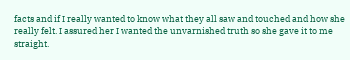facts and if I really wanted to know what they all saw and touched and how she really felt. I assured her I wanted the unvarnished truth so she gave it to me straight.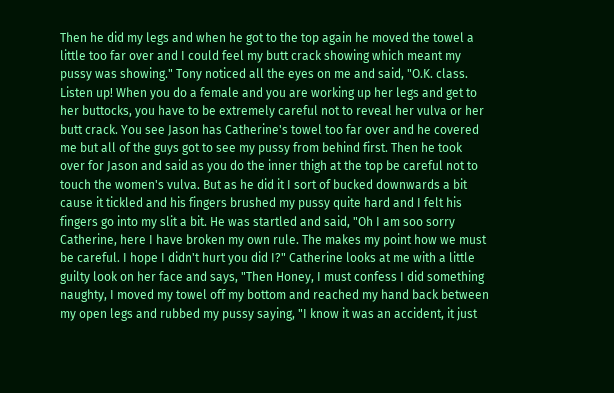Then he did my legs and when he got to the top again he moved the towel a little too far over and I could feel my butt crack showing which meant my pussy was showing." Tony noticed all the eyes on me and said, "O.K. class. Listen up! When you do a female and you are working up her legs and get to her buttocks, you have to be extremely careful not to reveal her vulva or her butt crack. You see Jason has Catherine's towel too far over and he covered me but all of the guys got to see my pussy from behind first. Then he took over for Jason and said as you do the inner thigh at the top be careful not to touch the women's vulva. But as he did it I sort of bucked downwards a bit cause it tickled and his fingers brushed my pussy quite hard and I felt his fingers go into my slit a bit. He was startled and said, "Oh I am soo sorry Catherine, here I have broken my own rule. The makes my point how we must be careful. I hope I didn't hurt you did I?" Catherine looks at me with a little guilty look on her face and says, "Then Honey, I must confess I did something naughty, I moved my towel off my bottom and reached my hand back between my open legs and rubbed my pussy saying, "I know it was an accident, it just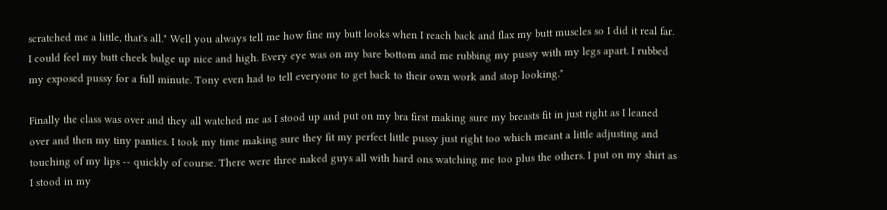scratched me a little, that's all." Well you always tell me how fine my butt looks when I reach back and flax my butt muscles so I did it real far. I could feel my butt cheek bulge up nice and high. Every eye was on my bare bottom and me rubbing my pussy with my legs apart. I rubbed my exposed pussy for a full minute. Tony even had to tell everyone to get back to their own work and stop looking."

Finally the class was over and they all watched me as I stood up and put on my bra first making sure my breasts fit in just right as I leaned over and then my tiny panties. I took my time making sure they fit my perfect little pussy just right too which meant a little adjusting and touching of my lips -- quickly of course. There were three naked guys all with hard ons watching me too plus the others. I put on my shirt as I stood in my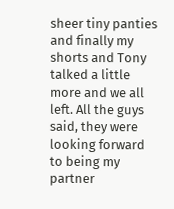sheer tiny panties and finally my shorts and Tony talked a little more and we all left. All the guys said, they were looking forward to being my partner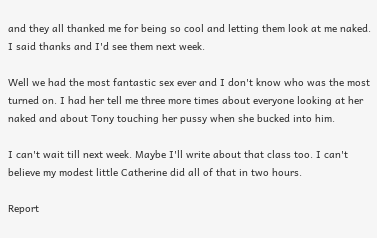and they all thanked me for being so cool and letting them look at me naked. I said thanks and I'd see them next week.

Well we had the most fantastic sex ever and I don't know who was the most turned on. I had her tell me three more times about everyone looking at her naked and about Tony touching her pussy when she bucked into him.

I can't wait till next week. Maybe I'll write about that class too. I can't believe my modest little Catherine did all of that in two hours.

Report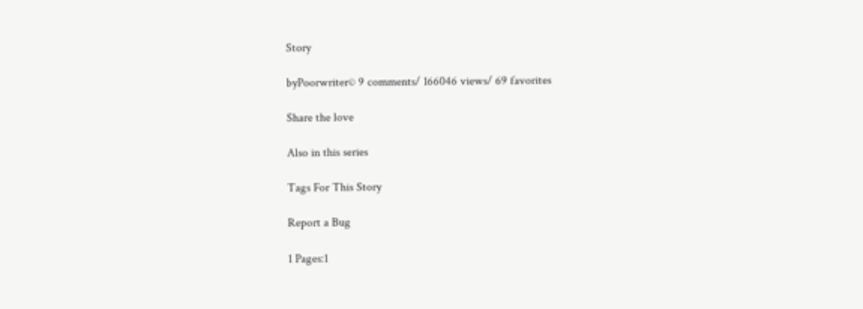Story

byPoorwriter© 9 comments/ 166046 views/ 69 favorites

Share the love

Also in this series

Tags For This Story

Report a Bug

1 Pages:1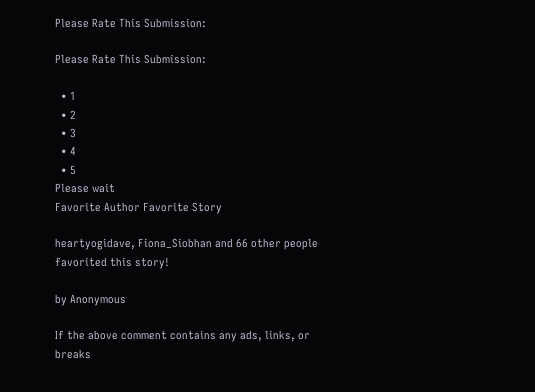Please Rate This Submission:

Please Rate This Submission:

  • 1
  • 2
  • 3
  • 4
  • 5
Please wait
Favorite Author Favorite Story

heartyogidave, Fiona_Siobhan and 66 other people favorited this story!

by Anonymous

If the above comment contains any ads, links, or breaks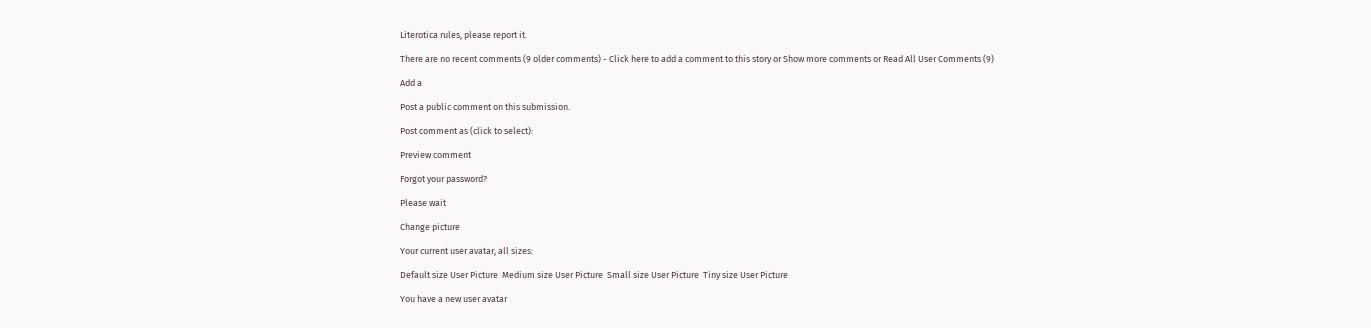Literotica rules, please report it.

There are no recent comments (9 older comments) - Click here to add a comment to this story or Show more comments or Read All User Comments (9)

Add a

Post a public comment on this submission.

Post comment as (click to select):

Preview comment

Forgot your password?

Please wait

Change picture

Your current user avatar, all sizes:

Default size User Picture  Medium size User Picture  Small size User Picture  Tiny size User Picture

You have a new user avatar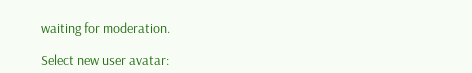waiting for moderation.

Select new user avatar: